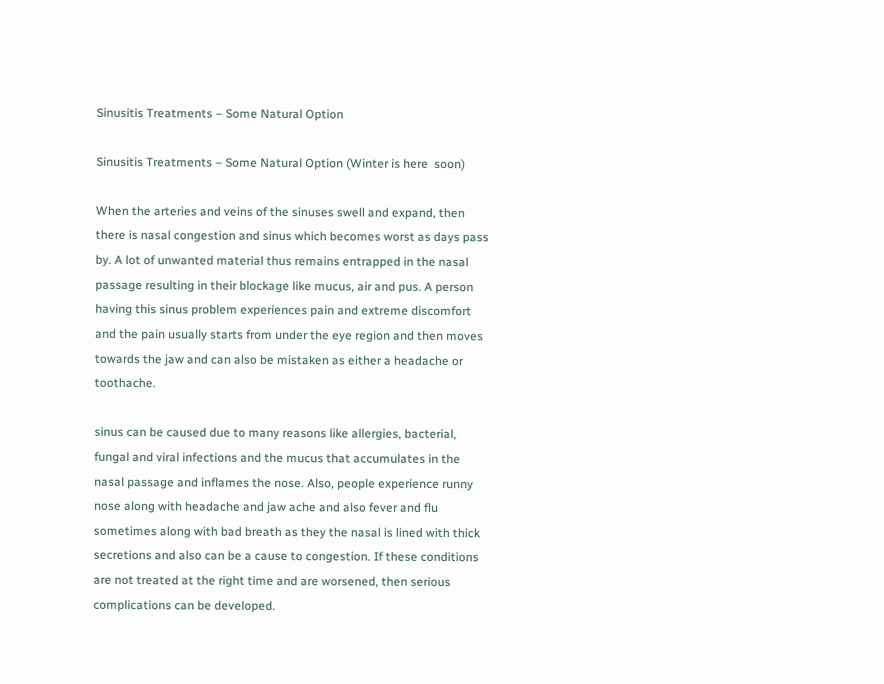Sinusitis Treatments – Some Natural Option

Sinusitis Treatments – Some Natural Option (Winter is here  soon)

When the arteries and veins of the sinuses swell and expand, then there is nasal congestion and sinus which becomes worst as days pass by. A lot of unwanted material thus remains entrapped in the nasal passage resulting in their blockage like mucus, air and pus. A person having this sinus problem experiences pain and extreme discomfort and the pain usually starts from under the eye region and then moves towards the jaw and can also be mistaken as either a headache or toothache.

sinus can be caused due to many reasons like allergies, bacterial, fungal and viral infections and the mucus that accumulates in the nasal passage and inflames the nose. Also, people experience runny nose along with headache and jaw ache and also fever and flu sometimes along with bad breath as they the nasal is lined with thick secretions and also can be a cause to congestion. If these conditions are not treated at the right time and are worsened, then serious complications can be developed.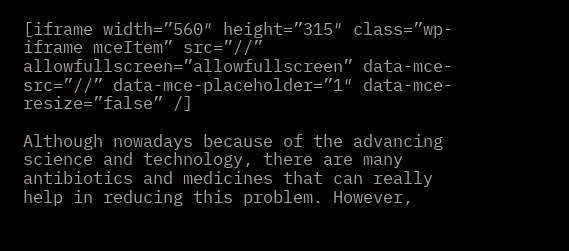[iframe width=”560″ height=”315″ class=”wp-iframe mceItem” src=”//” allowfullscreen=”allowfullscreen” data-mce-src=”//” data-mce-placeholder=”1″ data-mce-resize=”false” /]

Although nowadays because of the advancing science and technology, there are many antibiotics and medicines that can really help in reducing this problem. However,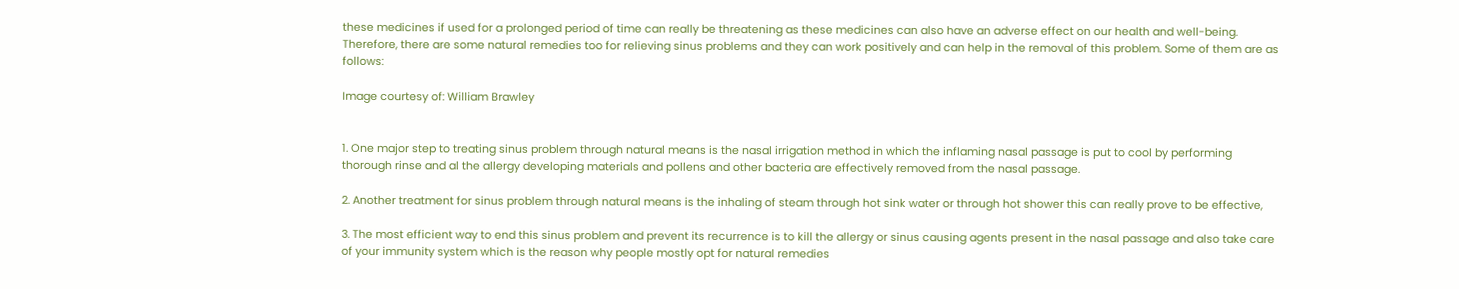these medicines if used for a prolonged period of time can really be threatening as these medicines can also have an adverse effect on our health and well-being. Therefore, there are some natural remedies too for relieving sinus problems and they can work positively and can help in the removal of this problem. Some of them are as follows:

Image courtesy of: William Brawley


1. One major step to treating sinus problem through natural means is the nasal irrigation method in which the inflaming nasal passage is put to cool by performing thorough rinse and al the allergy developing materials and pollens and other bacteria are effectively removed from the nasal passage.

2. Another treatment for sinus problem through natural means is the inhaling of steam through hot sink water or through hot shower this can really prove to be effective,

3. The most efficient way to end this sinus problem and prevent its recurrence is to kill the allergy or sinus causing agents present in the nasal passage and also take care of your immunity system which is the reason why people mostly opt for natural remedies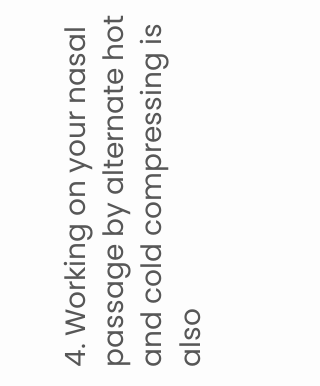4. Working on your nasal passage by alternate hot and cold compressing is also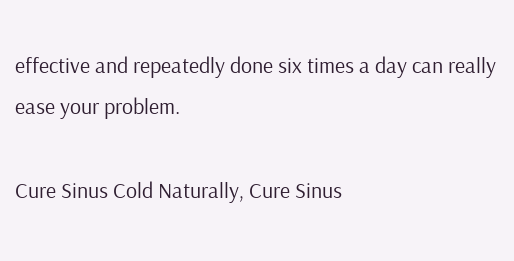effective and repeatedly done six times a day can really ease your problem.

Cure Sinus Cold Naturally, Cure Sinus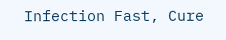Infection Fast, Cure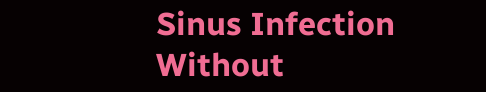Sinus Infection Without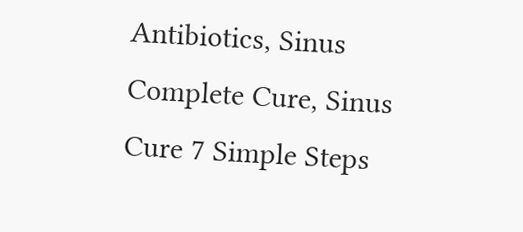Antibiotics, Sinus Complete Cure, Sinus Cure 7 Simple Steps